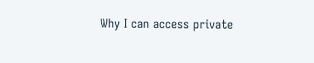Why I can access private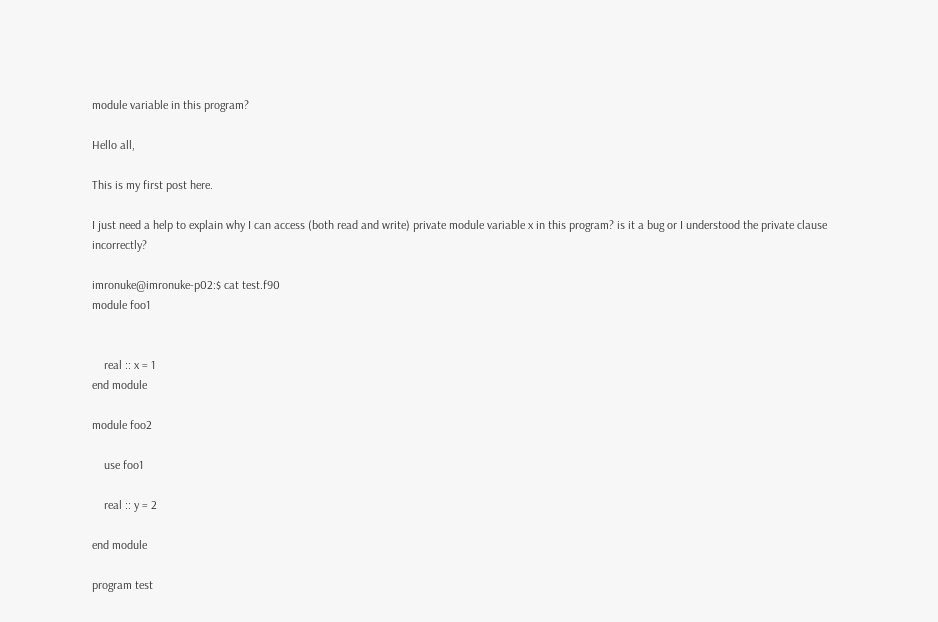module variable in this program?

Hello all,

This is my first post here.

I just need a help to explain why I can access (both read and write) private module variable x in this program? is it a bug or I understood the private clause incorrectly?

imronuke@imronuke-p02:$ cat test.f90
module foo1


    real :: x = 1
end module

module foo2

    use foo1

    real :: y = 2

end module

program test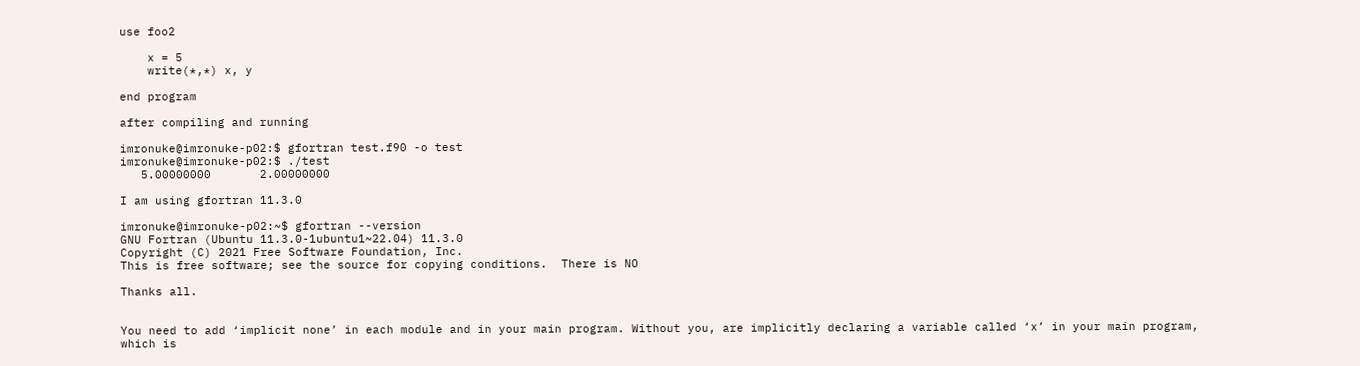use foo2

    x = 5
    write(*,*) x, y

end program

after compiling and running

imronuke@imronuke-p02:$ gfortran test.f90 -o test
imronuke@imronuke-p02:$ ./test
   5.00000000       2.00000000

I am using gfortran 11.3.0

imronuke@imronuke-p02:~$ gfortran --version
GNU Fortran (Ubuntu 11.3.0-1ubuntu1~22.04) 11.3.0
Copyright (C) 2021 Free Software Foundation, Inc.
This is free software; see the source for copying conditions.  There is NO

Thanks all.


You need to add ‘implicit none’ in each module and in your main program. Without you, are implicitly declaring a variable called ‘x’ in your main program, which is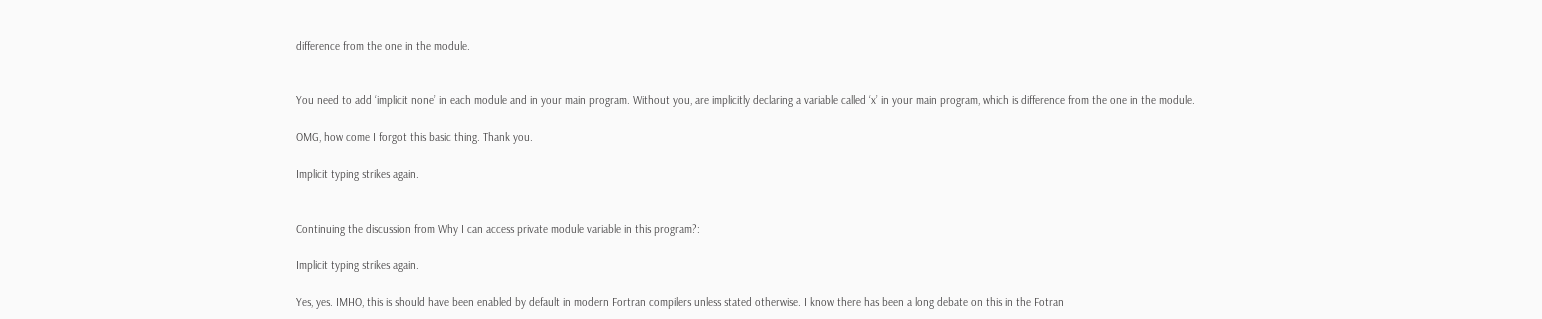difference from the one in the module.


You need to add ‘implicit none’ in each module and in your main program. Without you, are implicitly declaring a variable called ‘x’ in your main program, which is difference from the one in the module.

OMG, how come I forgot this basic thing. Thank you.

Implicit typing strikes again.


Continuing the discussion from Why I can access private module variable in this program?:

Implicit typing strikes again.

Yes, yes. IMHO, this is should have been enabled by default in modern Fortran compilers unless stated otherwise. I know there has been a long debate on this in the Fotran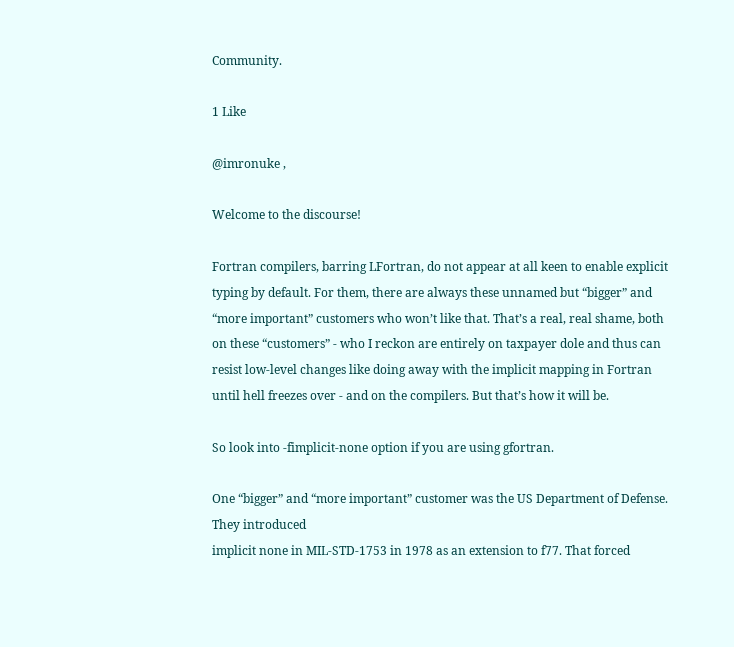Community.

1 Like

@imronuke ,

Welcome to the discourse!

Fortran compilers, barring LFortran, do not appear at all keen to enable explicit typing by default. For them, there are always these unnamed but “bigger” and “more important” customers who won’t like that. That’s a real, real shame, both on these “customers” - who I reckon are entirely on taxpayer dole and thus can resist low-level changes like doing away with the implicit mapping in Fortran until hell freezes over - and on the compilers. But that’s how it will be.

So look into -fimplicit-none option if you are using gfortran.

One “bigger” and “more important” customer was the US Department of Defense. They introduced
implicit none in MIL-STD-1753 in 1978 as an extension to f77. That forced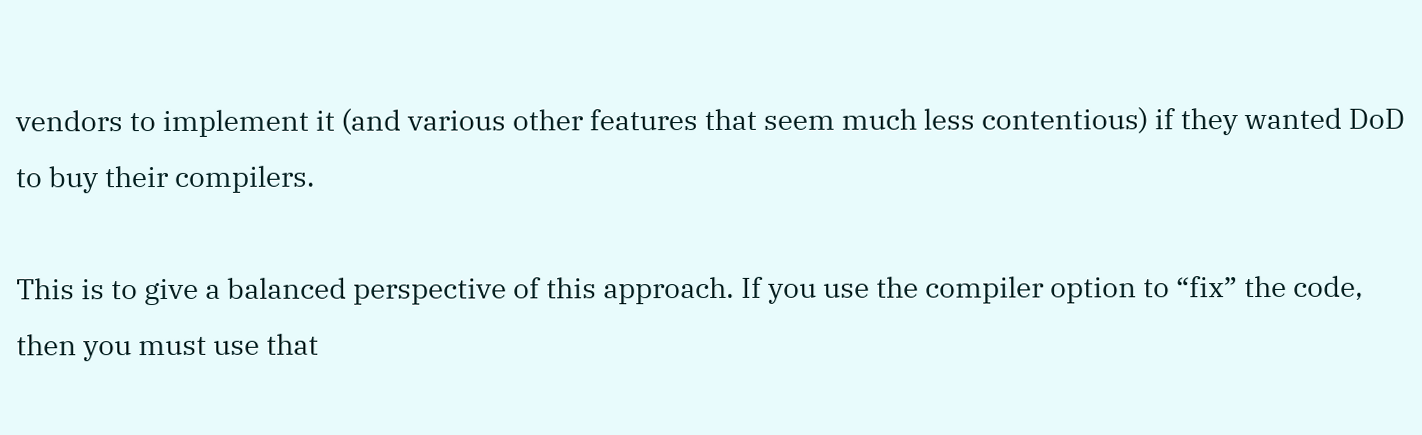vendors to implement it (and various other features that seem much less contentious) if they wanted DoD to buy their compilers.

This is to give a balanced perspective of this approach. If you use the compiler option to “fix” the code, then you must use that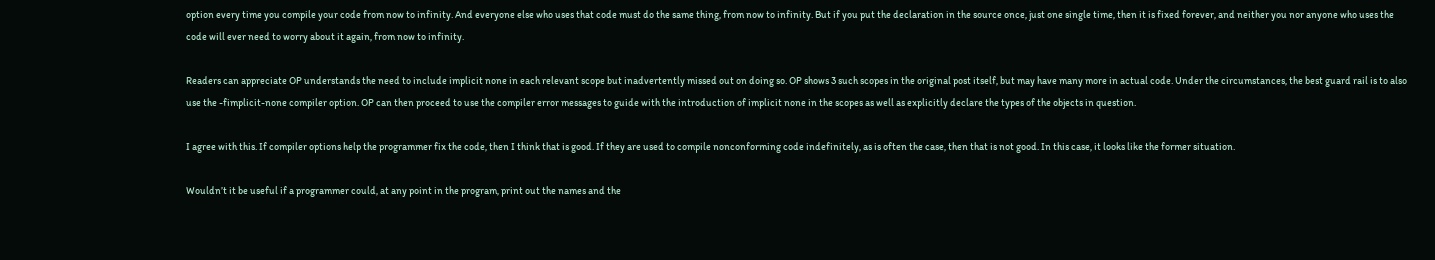option every time you compile your code from now to infinity. And everyone else who uses that code must do the same thing, from now to infinity. But if you put the declaration in the source once, just one single time, then it is fixed forever, and neither you nor anyone who uses the code will ever need to worry about it again, from now to infinity.

Readers can appreciate OP understands the need to include implicit none in each relevant scope but inadvertently missed out on doing so. OP shows 3 such scopes in the original post itself, but may have many more in actual code. Under the circumstances, the best guard rail is to also use the -fimplicit-none compiler option. OP can then proceed to use the compiler error messages to guide with the introduction of implicit none in the scopes as well as explicitly declare the types of the objects in question.

I agree with this. If compiler options help the programmer fix the code, then I think that is good. If they are used to compile nonconforming code indefinitely, as is often the case, then that is not good. In this case, it looks like the former situation.

Wouldn’t it be useful if a programmer could, at any point in the program, print out the names and the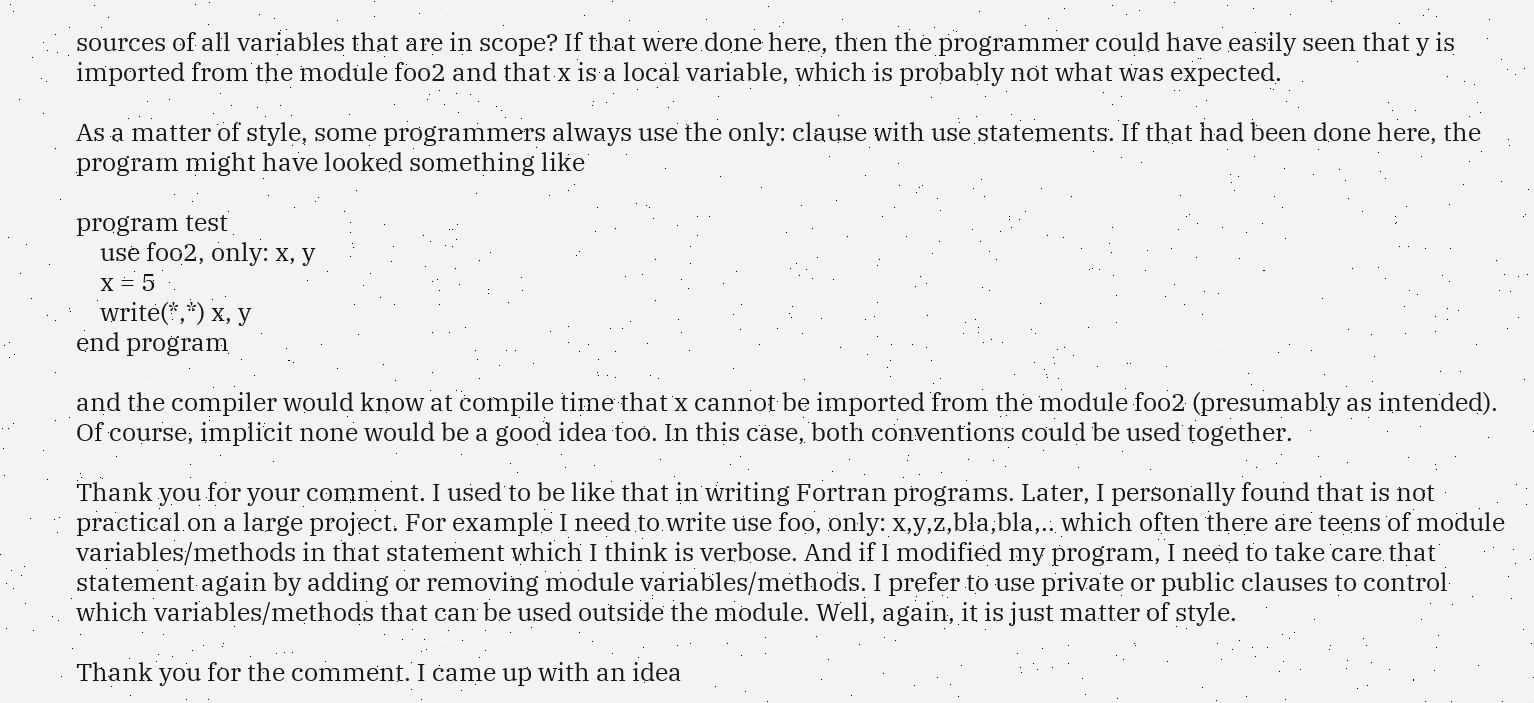sources of all variables that are in scope? If that were done here, then the programmer could have easily seen that y is imported from the module foo2 and that x is a local variable, which is probably not what was expected.

As a matter of style, some programmers always use the only: clause with use statements. If that had been done here, the program might have looked something like

program test
    use foo2, only: x, y
    x = 5
    write(*,*) x, y
end program

and the compiler would know at compile time that x cannot be imported from the module foo2 (presumably as intended). Of course, implicit none would be a good idea too. In this case, both conventions could be used together.

Thank you for your comment. I used to be like that in writing Fortran programs. Later, I personally found that is not practical on a large project. For example I need to write use foo, only: x,y,z,bla,bla,.. which often there are teens of module variables/methods in that statement which I think is verbose. And if I modified my program, I need to take care that statement again by adding or removing module variables/methods. I prefer to use private or public clauses to control which variables/methods that can be used outside the module. Well, again, it is just matter of style.

Thank you for the comment. I came up with an idea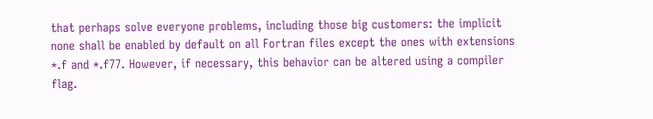that perhaps solve everyone problems, including those big customers: the implicit none shall be enabled by default on all Fortran files except the ones with extensions *.f and *.f77. However, if necessary, this behavior can be altered using a compiler flag.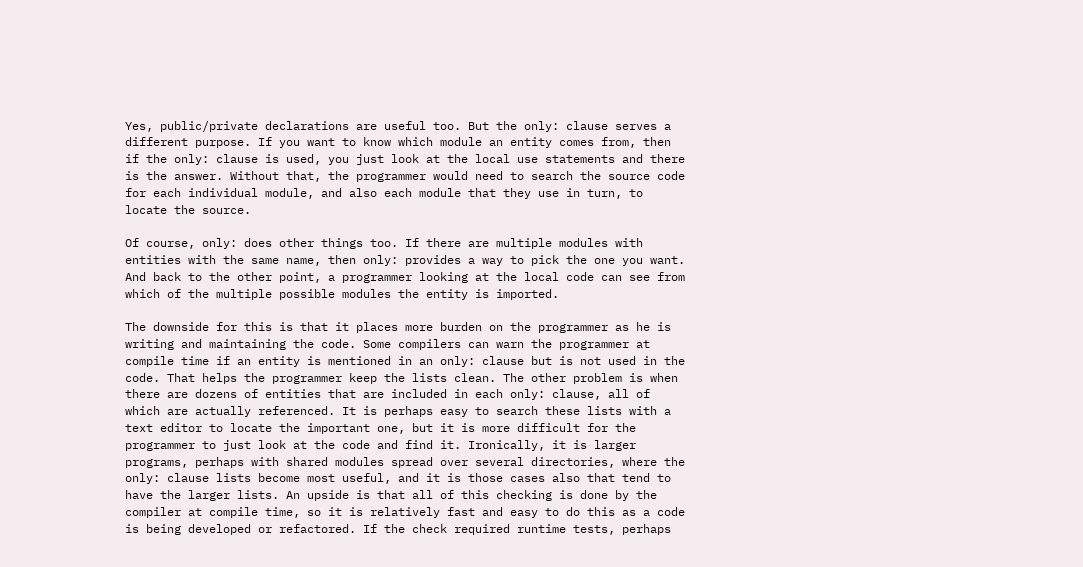Yes, public/private declarations are useful too. But the only: clause serves a different purpose. If you want to know which module an entity comes from, then if the only: clause is used, you just look at the local use statements and there is the answer. Without that, the programmer would need to search the source code for each individual module, and also each module that they use in turn, to locate the source.

Of course, only: does other things too. If there are multiple modules with entities with the same name, then only: provides a way to pick the one you want. And back to the other point, a programmer looking at the local code can see from which of the multiple possible modules the entity is imported.

The downside for this is that it places more burden on the programmer as he is writing and maintaining the code. Some compilers can warn the programmer at compile time if an entity is mentioned in an only: clause but is not used in the code. That helps the programmer keep the lists clean. The other problem is when there are dozens of entities that are included in each only: clause, all of which are actually referenced. It is perhaps easy to search these lists with a text editor to locate the important one, but it is more difficult for the programmer to just look at the code and find it. Ironically, it is larger programs, perhaps with shared modules spread over several directories, where the only: clause lists become most useful, and it is those cases also that tend to have the larger lists. An upside is that all of this checking is done by the compiler at compile time, so it is relatively fast and easy to do this as a code is being developed or refactored. If the check required runtime tests, perhaps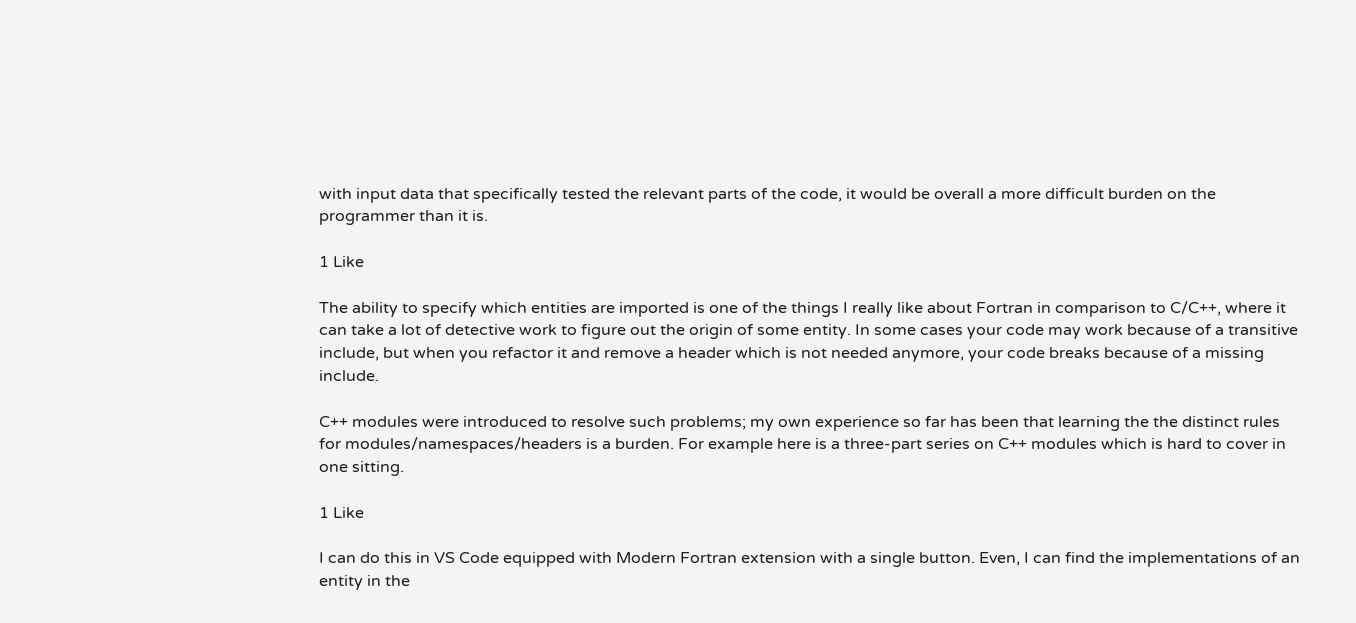with input data that specifically tested the relevant parts of the code, it would be overall a more difficult burden on the programmer than it is.

1 Like

The ability to specify which entities are imported is one of the things I really like about Fortran in comparison to C/C++, where it can take a lot of detective work to figure out the origin of some entity. In some cases your code may work because of a transitive include, but when you refactor it and remove a header which is not needed anymore, your code breaks because of a missing include.

C++ modules were introduced to resolve such problems; my own experience so far has been that learning the the distinct rules for modules/namespaces/headers is a burden. For example here is a three-part series on C++ modules which is hard to cover in one sitting.

1 Like

I can do this in VS Code equipped with Modern Fortran extension with a single button. Even, I can find the implementations of an entity in the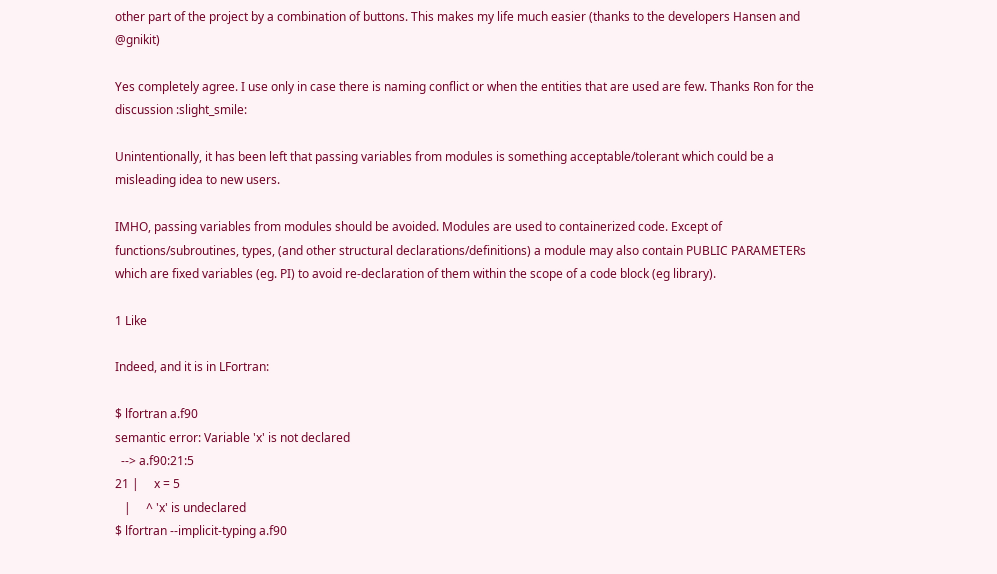other part of the project by a combination of buttons. This makes my life much easier (thanks to the developers Hansen and @gnikit)

Yes completely agree. I use only in case there is naming conflict or when the entities that are used are few. Thanks Ron for the discussion :slight_smile:

Unintentionally, it has been left that passing variables from modules is something acceptable/tolerant which could be a misleading idea to new users.

IMHO, passing variables from modules should be avoided. Modules are used to containerized code. Except of functions/subroutines, types, (and other structural declarations/definitions) a module may also contain PUBLIC PARAMETERs which are fixed variables (eg. PI) to avoid re-declaration of them within the scope of a code block (eg library).

1 Like

Indeed, and it is in LFortran:

$ lfortran a.f90
semantic error: Variable 'x' is not declared
  --> a.f90:21:5
21 |     x = 5
   |     ^ 'x' is undeclared
$ lfortran --implicit-typing a.f90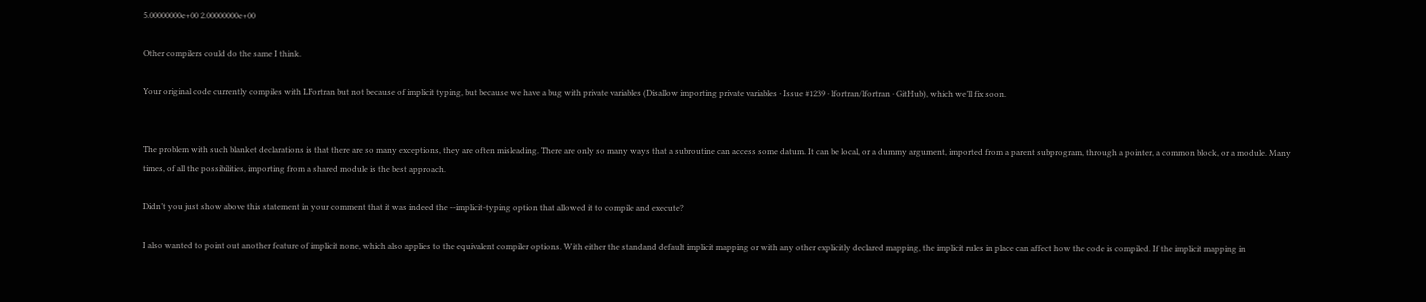5.00000000e+00 2.00000000e+00

Other compilers could do the same I think.

Your original code currently compiles with LFortran but not because of implicit typing, but because we have a bug with private variables (Disallow importing private variables · Issue #1239 · lfortran/lfortran · GitHub), which we’ll fix soon.


The problem with such blanket declarations is that there are so many exceptions, they are often misleading. There are only so many ways that a subroutine can access some datum. It can be local, or a dummy argument, imported from a parent subprogram, through a pointer, a common block, or a module. Many times, of all the possibilities, importing from a shared module is the best approach.

Didn’t you just show above this statement in your comment that it was indeed the --implicit-typing option that allowed it to compile and execute?

I also wanted to point out another feature of implicit none, which also applies to the equivalent compiler options. With either the standand default implicit mapping or with any other explicitly declared mapping, the implicit rules in place can affect how the code is compiled. If the implicit mapping in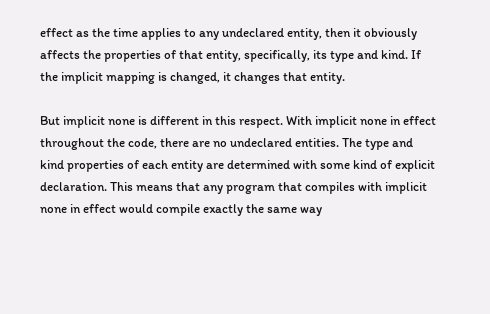effect as the time applies to any undeclared entity, then it obviously affects the properties of that entity, specifically, its type and kind. If the implicit mapping is changed, it changes that entity.

But implicit none is different in this respect. With implicit none in effect throughout the code, there are no undeclared entities. The type and kind properties of each entity are determined with some kind of explicit declaration. This means that any program that compiles with implicit none in effect would compile exactly the same way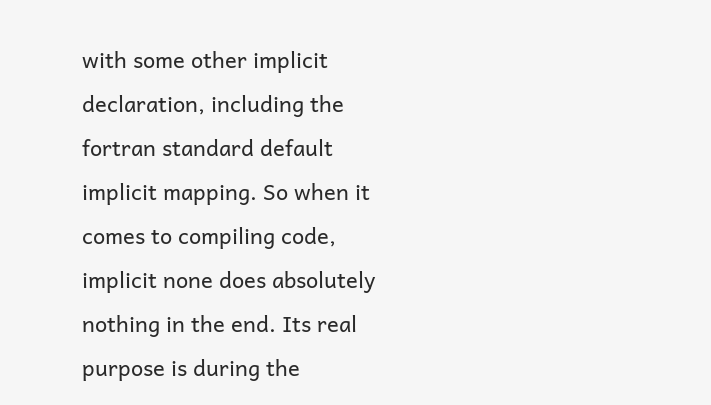with some other implicit declaration, including the fortran standard default implicit mapping. So when it comes to compiling code, implicit none does absolutely nothing in the end. Its real purpose is during the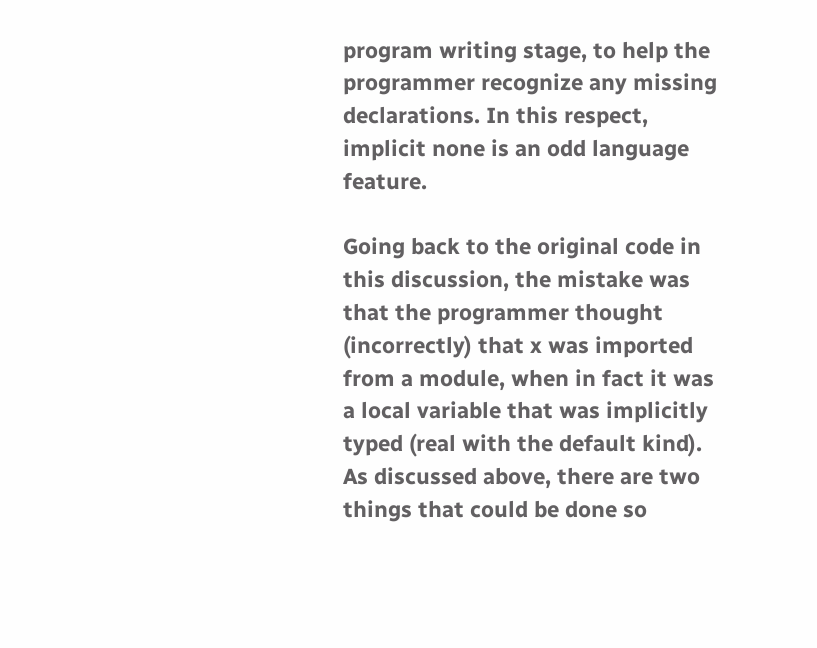program writing stage, to help the programmer recognize any missing declarations. In this respect, implicit none is an odd language feature.

Going back to the original code in this discussion, the mistake was that the programmer thought (incorrectly) that x was imported from a module, when in fact it was a local variable that was implicitly typed (real with the default kind). As discussed above, there are two things that could be done so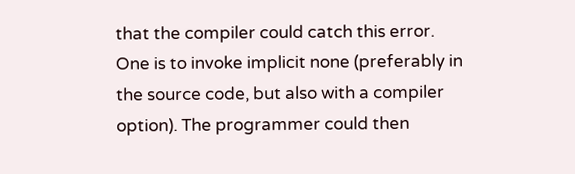that the compiler could catch this error. One is to invoke implicit none (preferably in the source code, but also with a compiler option). The programmer could then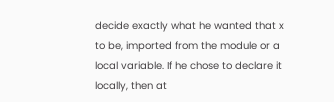decide exactly what he wanted that x to be, imported from the module or a local variable. If he chose to declare it locally, then at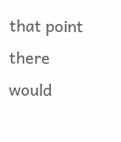that point there would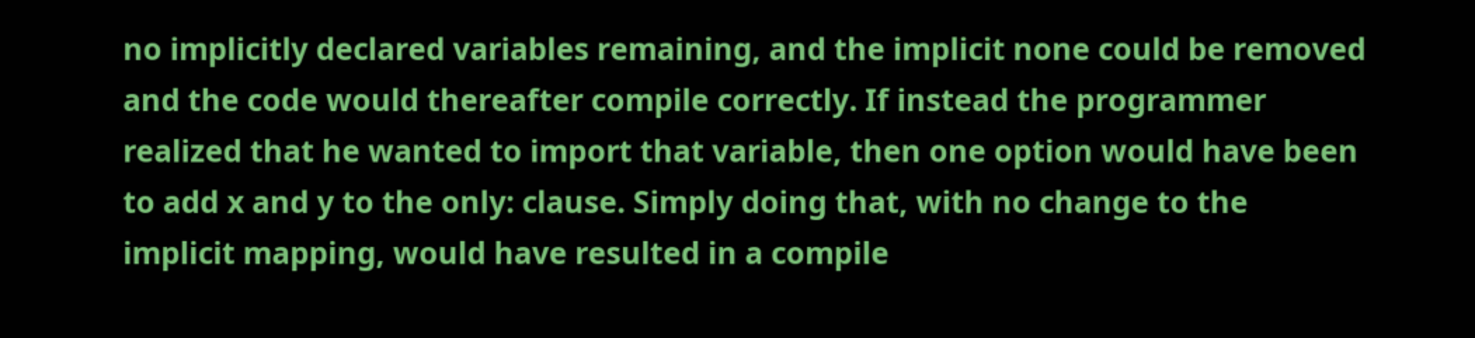no implicitly declared variables remaining, and the implicit none could be removed and the code would thereafter compile correctly. If instead the programmer realized that he wanted to import that variable, then one option would have been to add x and y to the only: clause. Simply doing that, with no change to the implicit mapping, would have resulted in a compile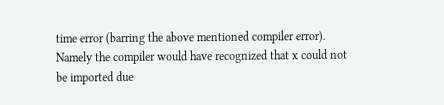time error (barring the above mentioned compiler error). Namely the compiler would have recognized that x could not be imported due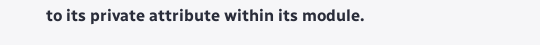to its private attribute within its module.